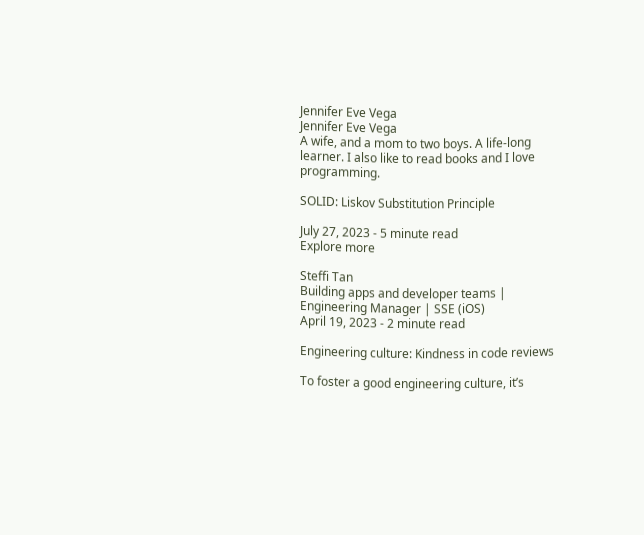Jennifer Eve Vega
Jennifer Eve Vega
A wife, and a mom to two boys. A life-long learner. I also like to read books and I love programming.

SOLID: Liskov Substitution Principle

July 27, 2023 - 5 minute read
Explore more

Steffi Tan
Building apps and developer teams | Engineering Manager | SSE (iOS)
April 19, 2023 - 2 minute read

Engineering culture: Kindness in code reviews

To foster a good engineering culture, it’s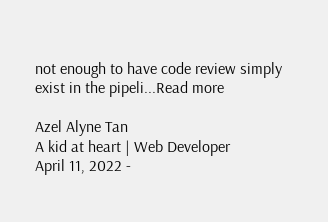not enough to have code review simply exist in the pipeli...Read more

Azel Alyne Tan
A kid at heart | Web Developer
April 11, 2022 -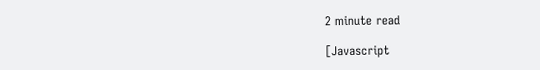2 minute read

[Javascript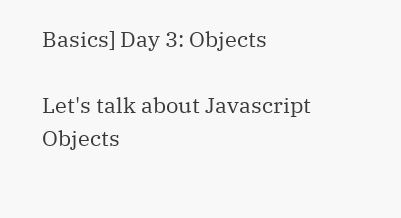Basics] Day 3: Objects

Let's talk about Javascript Objects